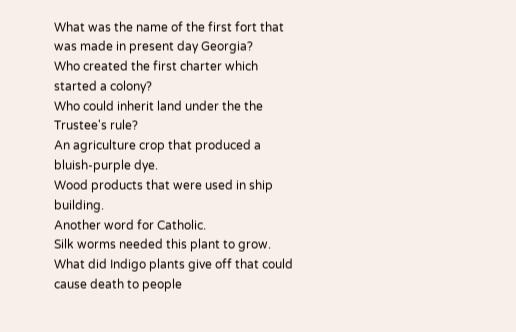What was the name of the first fort that was made in present day Georgia?
Who created the first charter which started a colony?
Who could inherit land under the the Trustee's rule?
An agriculture crop that produced a bluish-purple dye.
Wood products that were used in ship building.
Another word for Catholic.
Silk worms needed this plant to grow.
What did Indigo plants give off that could cause death to people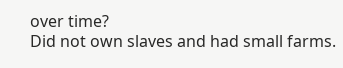over time?
Did not own slaves and had small farms.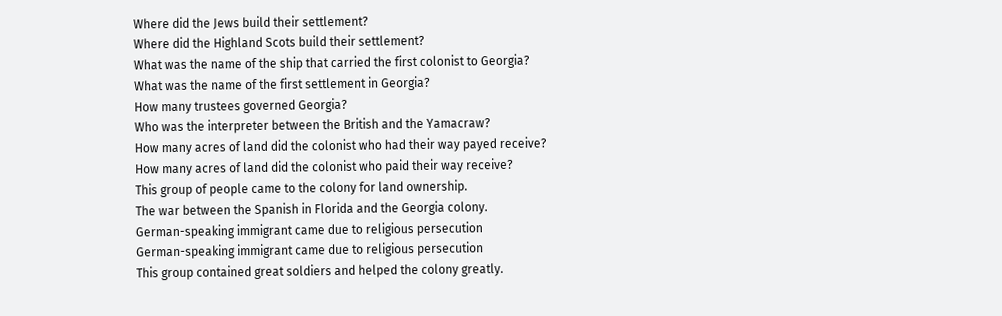Where did the Jews build their settlement?
Where did the Highland Scots build their settlement?
What was the name of the ship that carried the first colonist to Georgia?
What was the name of the first settlement in Georgia?
How many trustees governed Georgia?
Who was the interpreter between the British and the Yamacraw?
How many acres of land did the colonist who had their way payed receive?
How many acres of land did the colonist who paid their way receive?
This group of people came to the colony for land ownership.
The war between the Spanish in Florida and the Georgia colony.
German-speaking immigrant came due to religious persecution
German-speaking immigrant came due to religious persecution
This group contained great soldiers and helped the colony greatly.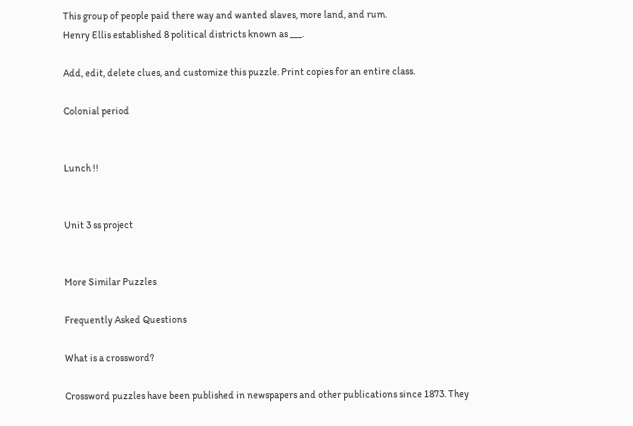This group of people paid there way and wanted slaves, more land, and rum.
Henry Ellis established 8 political districts known as ___.

Add, edit, delete clues, and customize this puzzle. Print copies for an entire class.

Colonial period


Lunch !!


Unit 3 ss project


More Similar Puzzles

Frequently Asked Questions

What is a crossword?

Crossword puzzles have been published in newspapers and other publications since 1873. They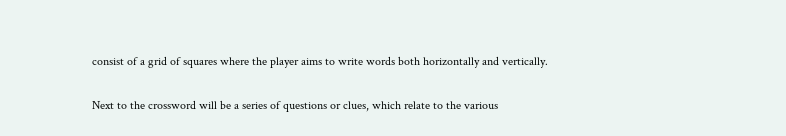consist of a grid of squares where the player aims to write words both horizontally and vertically.

Next to the crossword will be a series of questions or clues, which relate to the various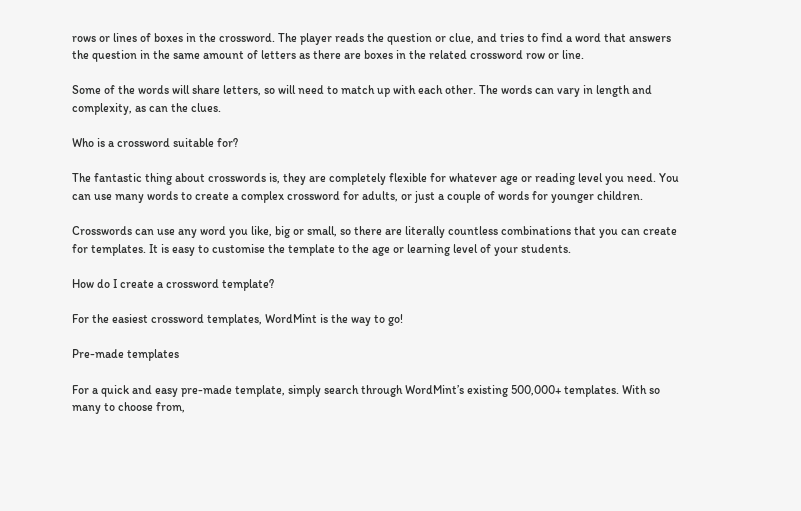rows or lines of boxes in the crossword. The player reads the question or clue, and tries to find a word that answers the question in the same amount of letters as there are boxes in the related crossword row or line.

Some of the words will share letters, so will need to match up with each other. The words can vary in length and complexity, as can the clues.

Who is a crossword suitable for?

The fantastic thing about crosswords is, they are completely flexible for whatever age or reading level you need. You can use many words to create a complex crossword for adults, or just a couple of words for younger children.

Crosswords can use any word you like, big or small, so there are literally countless combinations that you can create for templates. It is easy to customise the template to the age or learning level of your students.

How do I create a crossword template?

For the easiest crossword templates, WordMint is the way to go!

Pre-made templates

For a quick and easy pre-made template, simply search through WordMint’s existing 500,000+ templates. With so many to choose from,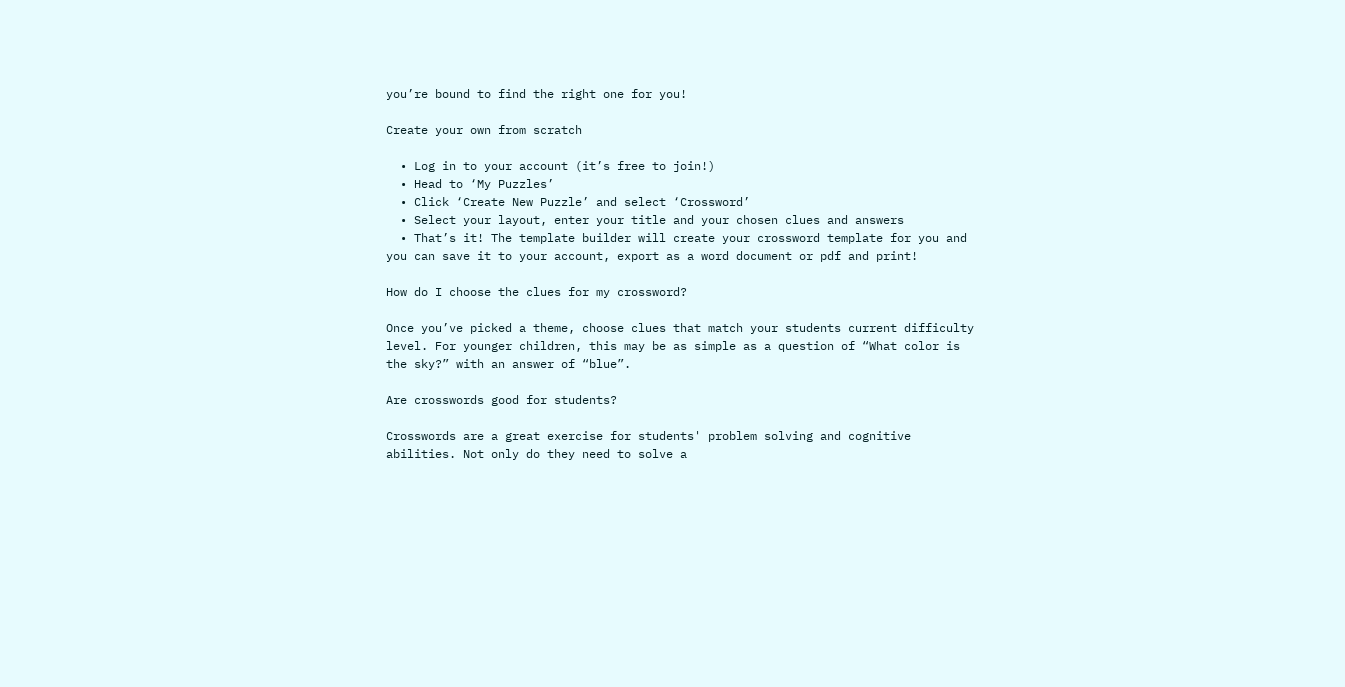you’re bound to find the right one for you!

Create your own from scratch

  • Log in to your account (it’s free to join!)
  • Head to ‘My Puzzles’
  • Click ‘Create New Puzzle’ and select ‘Crossword’
  • Select your layout, enter your title and your chosen clues and answers
  • That’s it! The template builder will create your crossword template for you and you can save it to your account, export as a word document or pdf and print!

How do I choose the clues for my crossword?

Once you’ve picked a theme, choose clues that match your students current difficulty level. For younger children, this may be as simple as a question of “What color is the sky?” with an answer of “blue”.

Are crosswords good for students?

Crosswords are a great exercise for students' problem solving and cognitive abilities. Not only do they need to solve a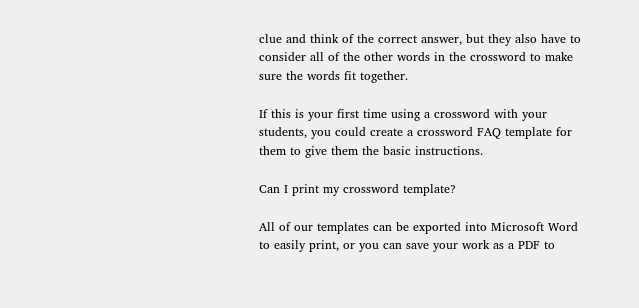clue and think of the correct answer, but they also have to consider all of the other words in the crossword to make sure the words fit together.

If this is your first time using a crossword with your students, you could create a crossword FAQ template for them to give them the basic instructions.

Can I print my crossword template?

All of our templates can be exported into Microsoft Word to easily print, or you can save your work as a PDF to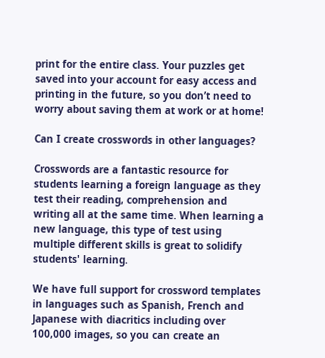print for the entire class. Your puzzles get saved into your account for easy access and printing in the future, so you don’t need to worry about saving them at work or at home!

Can I create crosswords in other languages?

Crosswords are a fantastic resource for students learning a foreign language as they test their reading, comprehension and writing all at the same time. When learning a new language, this type of test using multiple different skills is great to solidify students' learning.

We have full support for crossword templates in languages such as Spanish, French and Japanese with diacritics including over 100,000 images, so you can create an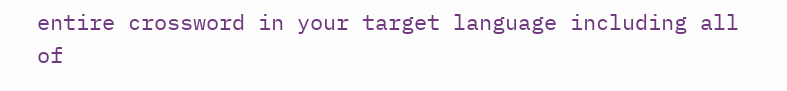entire crossword in your target language including all of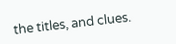the titles, and clues.